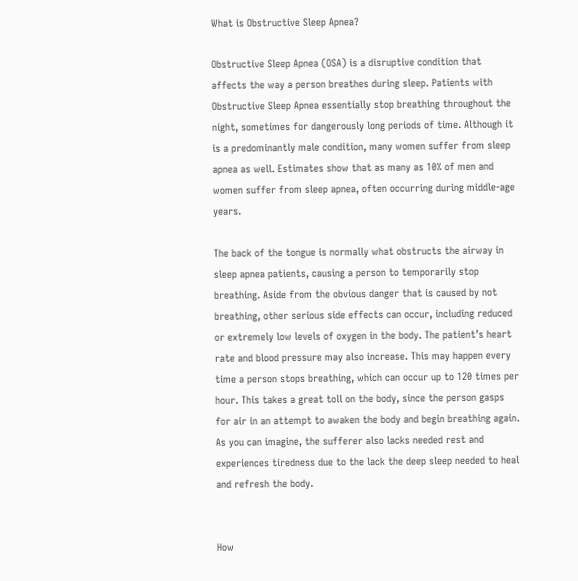What is Obstructive Sleep Apnea?

Obstructive Sleep Apnea (OSA) is a disruptive condition that affects the way a person breathes during sleep. Patients with Obstructive Sleep Apnea essentially stop breathing throughout the night, sometimes for dangerously long periods of time. Although it is a predominantly male condition, many women suffer from sleep apnea as well. Estimates show that as many as 10% of men and women suffer from sleep apnea, often occurring during middle-age years.

The back of the tongue is normally what obstructs the airway in sleep apnea patients, causing a person to temporarily stop breathing. Aside from the obvious danger that is caused by not breathing, other serious side effects can occur, including reduced or extremely low levels of oxygen in the body. The patient’s heart rate and blood pressure may also increase. This may happen every time a person stops breathing, which can occur up to 120 times per hour. This takes a great toll on the body, since the person gasps for air in an attempt to awaken the body and begin breathing again. As you can imagine, the sufferer also lacks needed rest and experiences tiredness due to the lack the deep sleep needed to heal and refresh the body.


How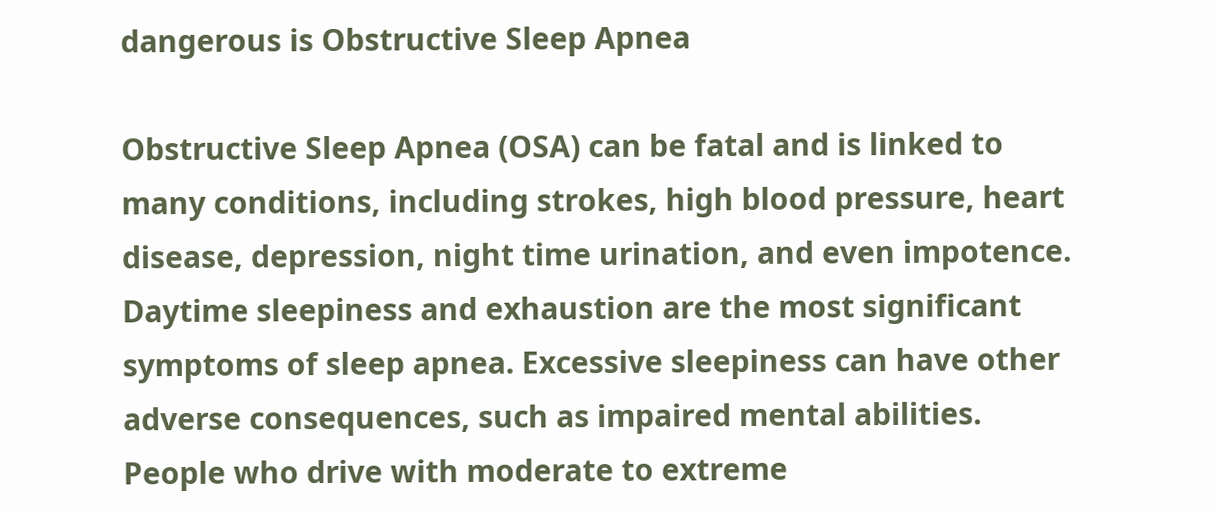dangerous is Obstructive Sleep Apnea

Obstructive Sleep Apnea (OSA) can be fatal and is linked to many conditions, including strokes, high blood pressure, heart disease, depression, night time urination, and even impotence. Daytime sleepiness and exhaustion are the most significant symptoms of sleep apnea. Excessive sleepiness can have other adverse consequences, such as impaired mental abilities. People who drive with moderate to extreme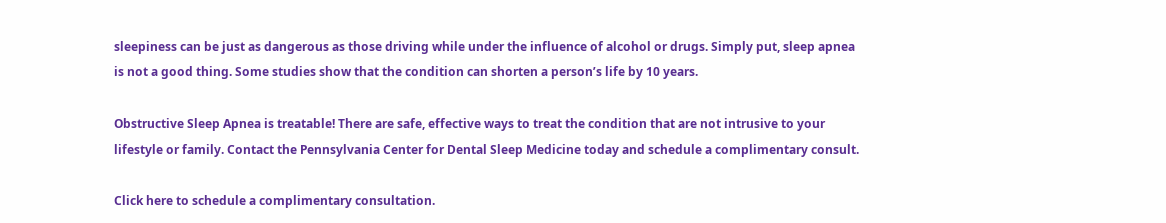sleepiness can be just as dangerous as those driving while under the influence of alcohol or drugs. Simply put, sleep apnea is not a good thing. Some studies show that the condition can shorten a person’s life by 10 years.

Obstructive Sleep Apnea is treatable! There are safe, effective ways to treat the condition that are not intrusive to your lifestyle or family. Contact the Pennsylvania Center for Dental Sleep Medicine today and schedule a complimentary consult.

Click here to schedule a complimentary consultation.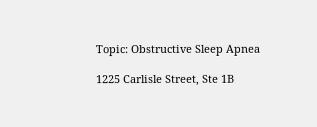Topic: Obstructive Sleep Apnea

1225 Carlisle Street, Ste 1B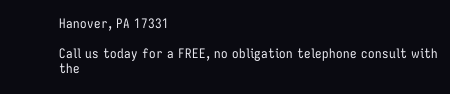Hanover, PA 17331

Call us today for a FREE, no obligation telephone consult with the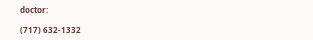doctor:

(717) 632-1332